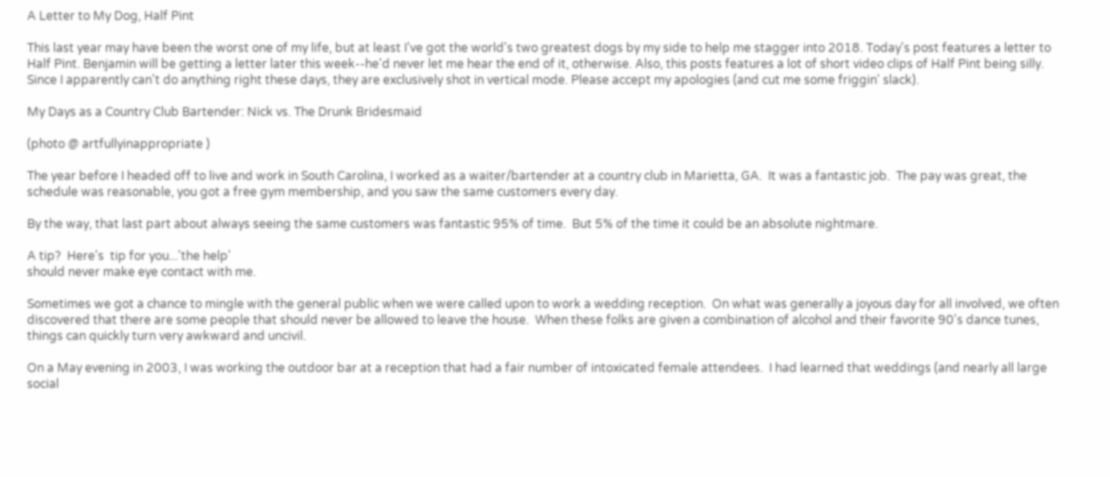A Letter to My Dog, Half Pint

This last year may have been the worst one of my life, but at least I've got the world's two greatest dogs by my side to help me stagger into 2018. Today's post features a letter to Half Pint. Benjamin will be getting a letter later this week--he'd never let me hear the end of it, otherwise. Also, this posts features a lot of short video clips of Half Pint being silly. Since I apparently can't do anything right these days, they are exclusively shot in vertical mode. Please accept my apologies (and cut me some friggin' slack).

My Days as a Country Club Bartender: Nick vs. The Drunk Bridesmaid

(photo @ artfullyinappropriate )

The year before I headed off to live and work in South Carolina, I worked as a waiter/bartender at a country club in Marietta, GA.  It was a fantastic job.  The pay was great, the schedule was reasonable, you got a free gym membership, and you saw the same customers every day.

By the way, that last part about always seeing the same customers was fantastic 95% of time.  But 5% of the time it could be an absolute nightmare.

A tip?  Here's  tip for you...'the help'
should never make eye contact with me.

Sometimes we got a chance to mingle with the general public when we were called upon to work a wedding reception.  On what was generally a joyous day for all involved, we often discovered that there are some people that should never be allowed to leave the house.  When these folks are given a combination of alcohol and their favorite 90's dance tunes, things can quickly turn very awkward and uncivil.

On a May evening in 2003, I was working the outdoor bar at a reception that had a fair number of intoxicated female attendees.  I had learned that weddings (and nearly all large social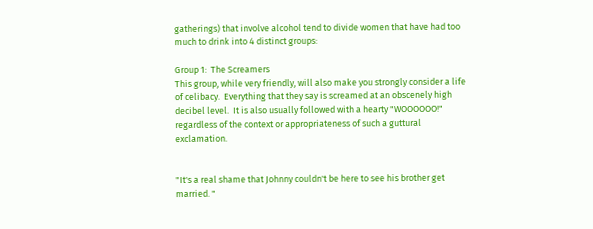gatherings) that involve alcohol tend to divide women that have had too much to drink into 4 distinct groups:

Group 1:  The Screamers
This group, while very friendly, will also make you strongly consider a life of celibacy.  Everything that they say is screamed at an obscenely high decibel level.  It is also usually followed with a hearty "WOOOOOO!" regardless of the context or appropriateness of such a guttural exclamation.


"It's a real shame that Johnny couldn't be here to see his brother get married. "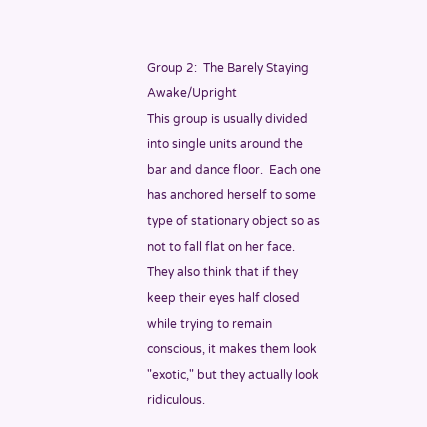Group 2:  The Barely Staying Awake/Upright
This group is usually divided into single units around the bar and dance floor.  Each one has anchored herself to some type of stationary object so as not to fall flat on her face. They also think that if they keep their eyes half closed while trying to remain conscious, it makes them look "exotic," but they actually look ridiculous.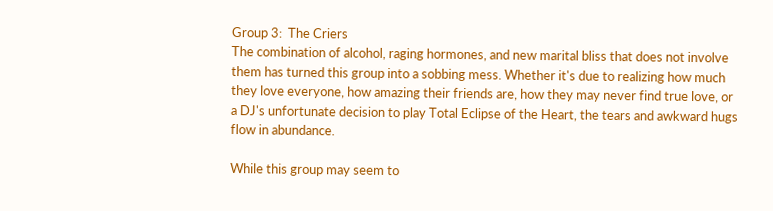Group 3:  The Criers
The combination of alcohol, raging hormones, and new marital bliss that does not involve them has turned this group into a sobbing mess. Whether it's due to realizing how much they love everyone, how amazing their friends are, how they may never find true love, or a DJ's unfortunate decision to play Total Eclipse of the Heart, the tears and awkward hugs flow in abundance.

While this group may seem to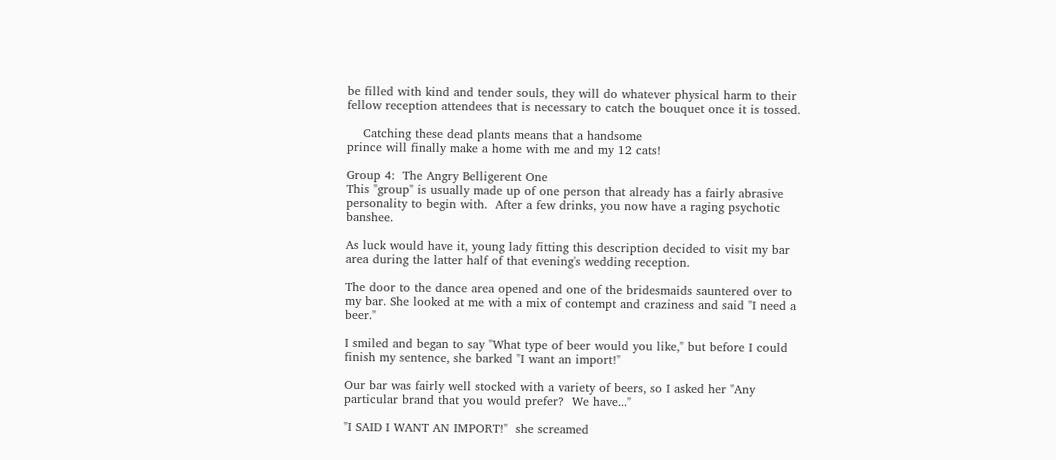be filled with kind and tender souls, they will do whatever physical harm to their fellow reception attendees that is necessary to catch the bouquet once it is tossed.

    Catching these dead plants means that a handsome
prince will finally make a home with me and my 12 cats!

Group 4:  The Angry Belligerent One
This "group" is usually made up of one person that already has a fairly abrasive personality to begin with.  After a few drinks, you now have a raging psychotic banshee.

As luck would have it, young lady fitting this description decided to visit my bar area during the latter half of that evening's wedding reception.

The door to the dance area opened and one of the bridesmaids sauntered over to my bar. She looked at me with a mix of contempt and craziness and said "I need a beer."

I smiled and began to say "What type of beer would you like," but before I could finish my sentence, she barked "I want an import!"

Our bar was fairly well stocked with a variety of beers, so I asked her "Any particular brand that you would prefer?  We have..."

"I SAID I WANT AN IMPORT!"  she screamed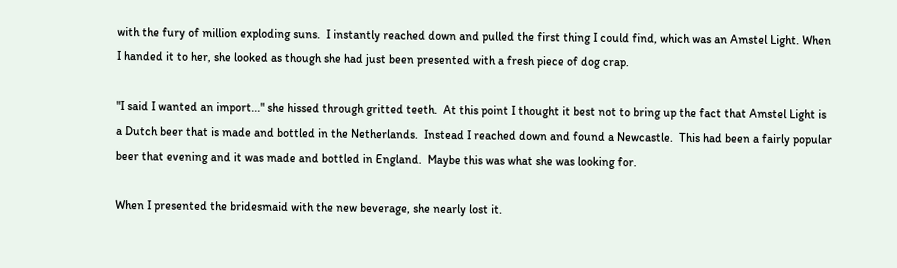with the fury of million exploding suns.  I instantly reached down and pulled the first thing I could find, which was an Amstel Light. When I handed it to her, she looked as though she had just been presented with a fresh piece of dog crap.

"I said I wanted an import..." she hissed through gritted teeth.  At this point I thought it best not to bring up the fact that Amstel Light is a Dutch beer that is made and bottled in the Netherlands.  Instead I reached down and found a Newcastle.  This had been a fairly popular beer that evening and it was made and bottled in England.  Maybe this was what she was looking for.

When I presented the bridesmaid with the new beverage, she nearly lost it.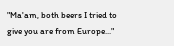"Ma'am, both beers I tried to give you are from Europe..."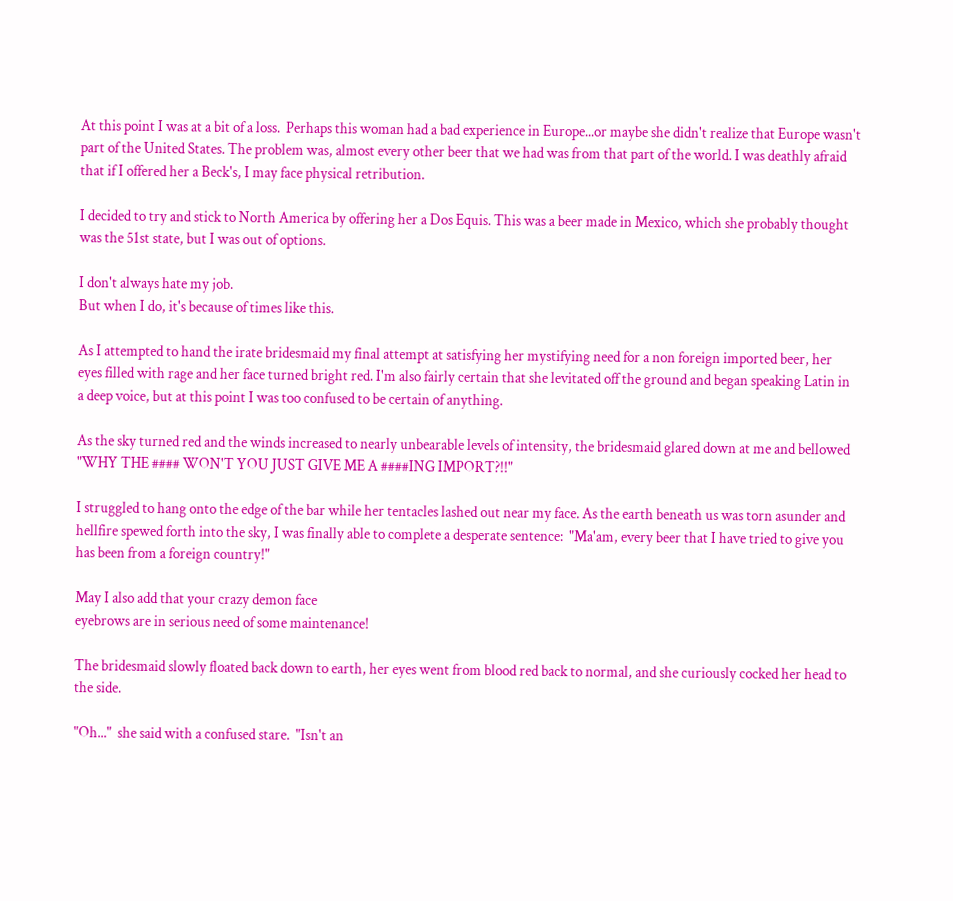At this point I was at a bit of a loss.  Perhaps this woman had a bad experience in Europe...or maybe she didn't realize that Europe wasn't part of the United States. The problem was, almost every other beer that we had was from that part of the world. I was deathly afraid that if I offered her a Beck's, I may face physical retribution.

I decided to try and stick to North America by offering her a Dos Equis. This was a beer made in Mexico, which she probably thought was the 51st state, but I was out of options.

I don't always hate my job.
But when I do, it's because of times like this.

As I attempted to hand the irate bridesmaid my final attempt at satisfying her mystifying need for a non foreign imported beer, her eyes filled with rage and her face turned bright red. I'm also fairly certain that she levitated off the ground and began speaking Latin in a deep voice, but at this point I was too confused to be certain of anything.

As the sky turned red and the winds increased to nearly unbearable levels of intensity, the bridesmaid glared down at me and bellowed "WHY THE #### WON'T YOU JUST GIVE ME A ####ING IMPORT?!!"

I struggled to hang onto the edge of the bar while her tentacles lashed out near my face. As the earth beneath us was torn asunder and hellfire spewed forth into the sky, I was finally able to complete a desperate sentence:  "Ma'am, every beer that I have tried to give you has been from a foreign country!"

May I also add that your crazy demon face
eyebrows are in serious need of some maintenance!

The bridesmaid slowly floated back down to earth, her eyes went from blood red back to normal, and she curiously cocked her head to the side.

"Oh..."  she said with a confused stare.  "Isn't an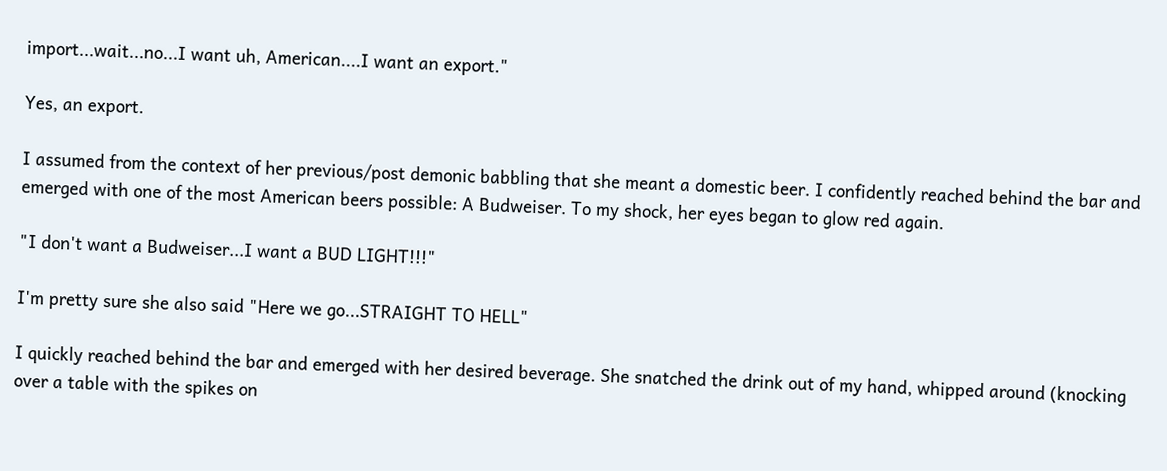import...wait...no...I want uh, American....I want an export."

Yes, an export.

I assumed from the context of her previous/post demonic babbling that she meant a domestic beer. I confidently reached behind the bar and emerged with one of the most American beers possible: A Budweiser. To my shock, her eyes began to glow red again.

"I don't want a Budweiser...I want a BUD LIGHT!!!"

I'm pretty sure she also said "Here we go...STRAIGHT TO HELL"

I quickly reached behind the bar and emerged with her desired beverage. She snatched the drink out of my hand, whipped around (knocking over a table with the spikes on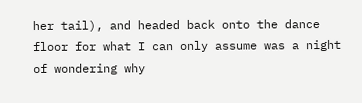her tail), and headed back onto the dance floor for what I can only assume was a night of wondering why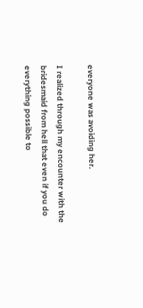everyone was avoiding her.

I realized through my encounter with the bridesmaid from hell that even if you do everything possible to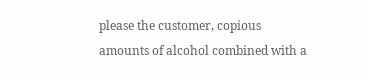please the customer, copious amounts of alcohol combined with a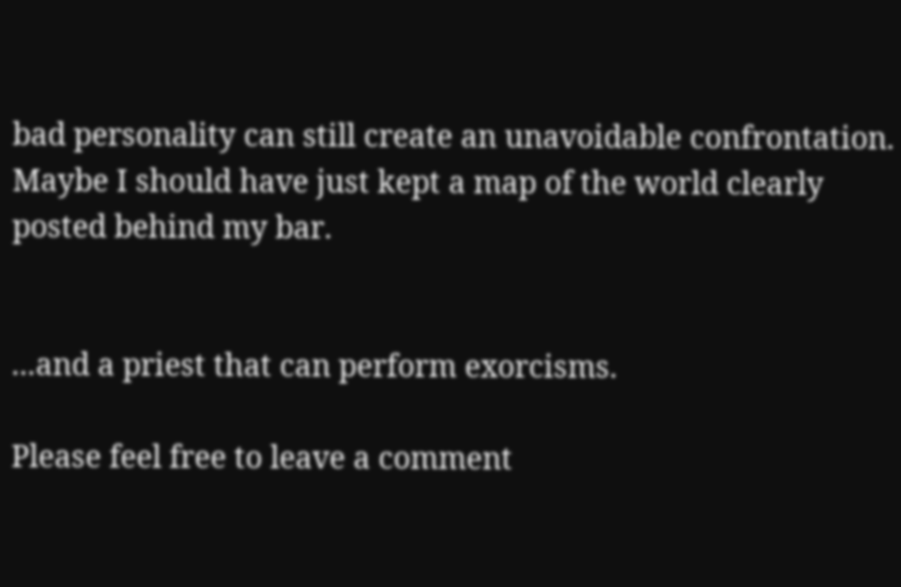bad personality can still create an unavoidable confrontation. Maybe I should have just kept a map of the world clearly posted behind my bar.


...and a priest that can perform exorcisms.

Please feel free to leave a comment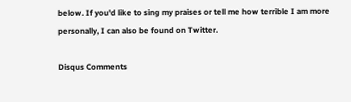below. If you'd like to sing my praises or tell me how terrible I am more personally, I can also be found on Twitter.

Disqus Comments